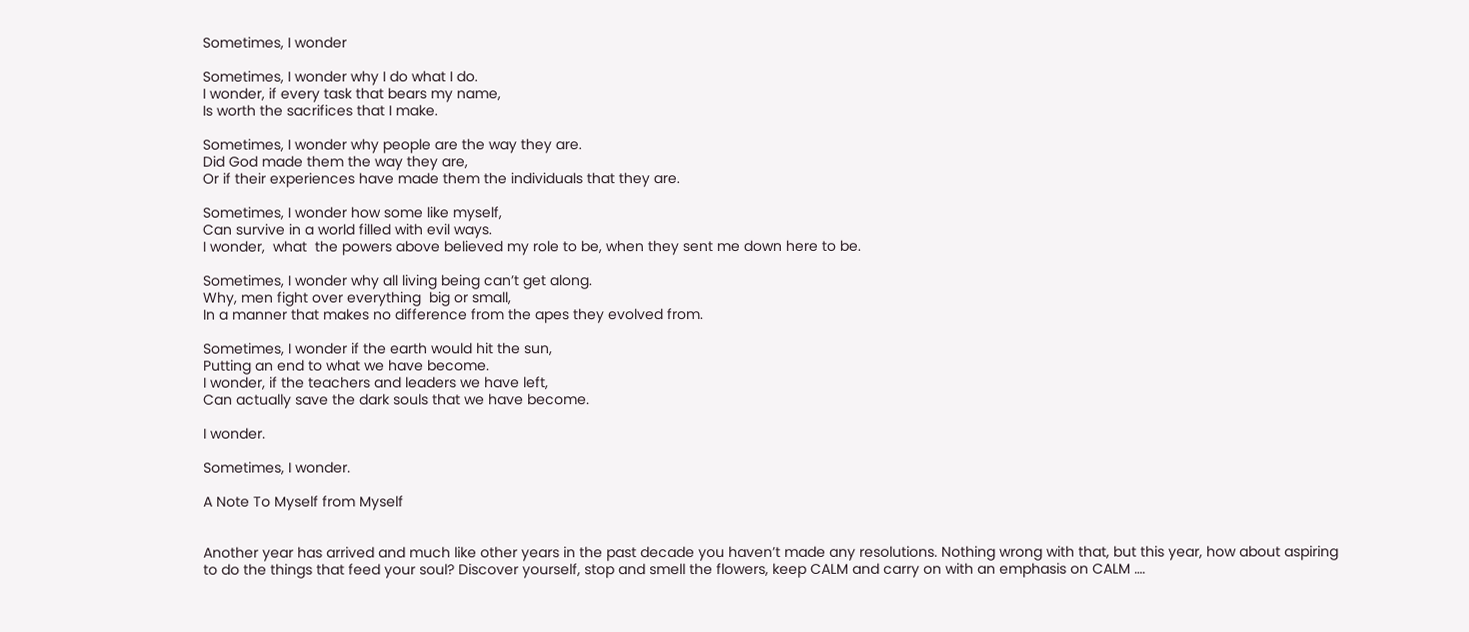Sometimes, I wonder

Sometimes, I wonder why I do what I do.
I wonder, if every task that bears my name,
Is worth the sacrifices that I make.

Sometimes, I wonder why people are the way they are.
Did God made them the way they are,
Or if their experiences have made them the individuals that they are.

Sometimes, I wonder how some like myself,
Can survive in a world filled with evil ways.
I wonder,  what  the powers above believed my role to be, when they sent me down here to be.

Sometimes, I wonder why all living being can’t get along.
Why, men fight over everything  big or small,
In a manner that makes no difference from the apes they evolved from.

Sometimes, I wonder if the earth would hit the sun,
Putting an end to what we have become.
I wonder, if the teachers and leaders we have left,
Can actually save the dark souls that we have become.

I wonder.

Sometimes, I wonder.

A Note To Myself from Myself


Another year has arrived and much like other years in the past decade you haven’t made any resolutions. Nothing wrong with that, but this year, how about aspiring to do the things that feed your soul? Discover yourself, stop and smell the flowers, keep CALM and carry on with an emphasis on CALM ….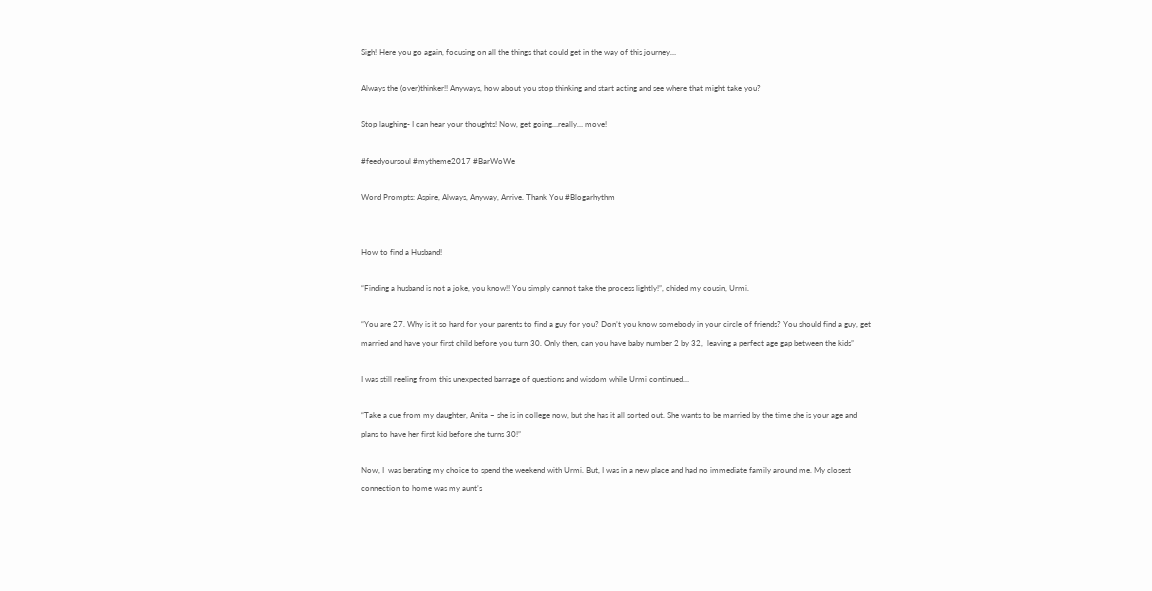Sigh! Here you go again, focusing on all the things that could get in the way of this journey…

Always the (over)thinker!! Anyways, how about you stop thinking and start acting and see where that might take you?

Stop laughing- I can hear your thoughts! Now, get going…really… move!

#feedyoursoul #mytheme2017 #BarWoWe

Word Prompts: Aspire, Always, Anyway, Arrive. Thank You #Blogarhythm


How to find a Husband!

“Finding a husband is not a joke, you know!! You simply cannot take the process lightly!”, chided my cousin, Urmi.

“You are 27. Why is it so hard for your parents to find a guy for you? Don’t you know somebody in your circle of friends? You should find a guy, get married and have your first child before you turn 30. Only then, can you have baby number 2 by 32,  leaving a perfect age gap between the kids”

I was still reeling from this unexpected barrage of questions and wisdom while Urmi continued…

“Take a cue from my daughter, Anita – she is in college now, but she has it all sorted out. She wants to be married by the time she is your age and plans to have her first kid before she turns 30!”

Now, I  was berating my choice to spend the weekend with Urmi. But, I was in a new place and had no immediate family around me. My closest connection to home was my aunt’s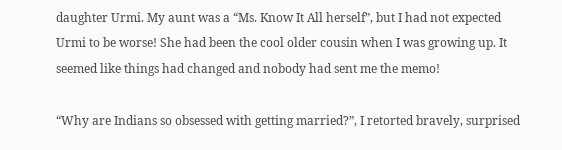daughter Urmi. My aunt was a “Ms. Know It All herself”, but I had not expected Urmi to be worse! She had been the cool older cousin when I was growing up. It seemed like things had changed and nobody had sent me the memo!

“Why are Indians so obsessed with getting married?”, I retorted bravely, surprised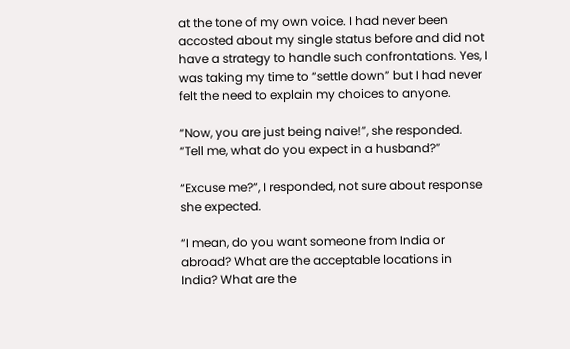at the tone of my own voice. I had never been accosted about my single status before and did not have a strategy to handle such confrontations. Yes, I was taking my time to “settle down” but I had never felt the need to explain my choices to anyone.

“Now, you are just being naive!”, she responded. “Tell me, what do you expect in a husband?”

“Excuse me?”, I responded, not sure about response she expected.

“I mean, do you want someone from India or abroad? What are the acceptable locations in India? What are the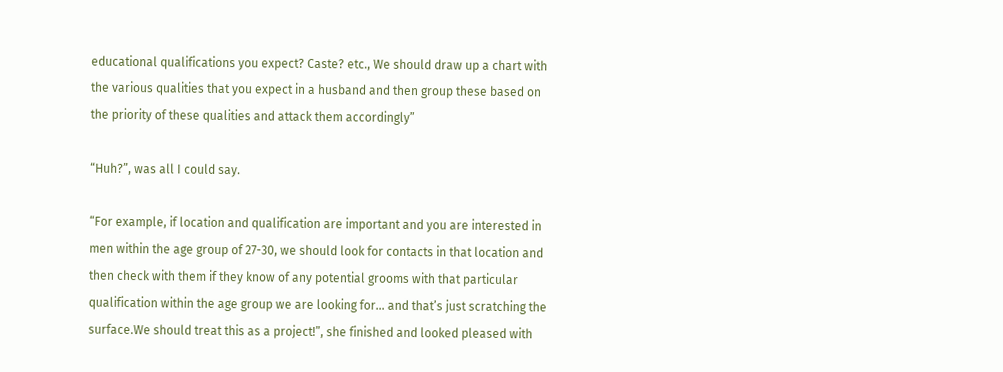educational qualifications you expect? Caste? etc., We should draw up a chart with the various qualities that you expect in a husband and then group these based on the priority of these qualities and attack them accordingly”

“Huh?”, was all I could say.

“For example, if location and qualification are important and you are interested in men within the age group of 27-30, we should look for contacts in that location and then check with them if they know of any potential grooms with that particular qualification within the age group we are looking for… and that’s just scratching the surface.We should treat this as a project!”, she finished and looked pleased with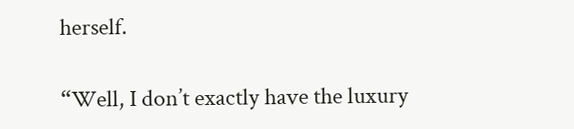herself.

“Well, I don’t exactly have the luxury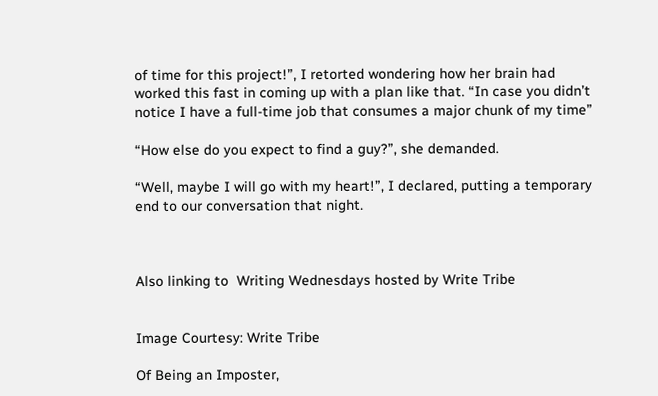of time for this project!”, I retorted wondering how her brain had worked this fast in coming up with a plan like that. “In case you didn’t notice I have a full-time job that consumes a major chunk of my time”

“How else do you expect to find a guy?”, she demanded.

“Well, maybe I will go with my heart!”, I declared, putting a temporary end to our conversation that night.



Also linking to  Writing Wednesdays hosted by Write Tribe


Image Courtesy: Write Tribe

Of Being an Imposter,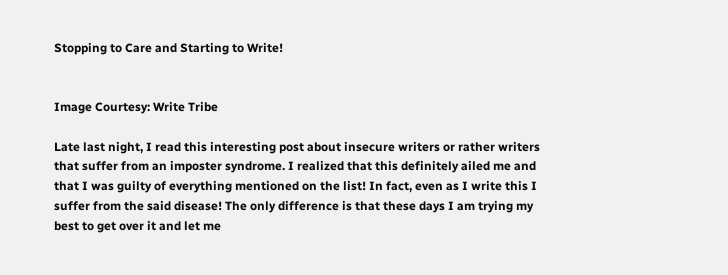Stopping to Care and Starting to Write!


Image Courtesy: Write Tribe

Late last night, I read this interesting post about insecure writers or rather writers that suffer from an imposter syndrome. I realized that this definitely ailed me and  that I was guilty of everything mentioned on the list! In fact, even as I write this I suffer from the said disease! The only difference is that these days I am trying my best to get over it and let me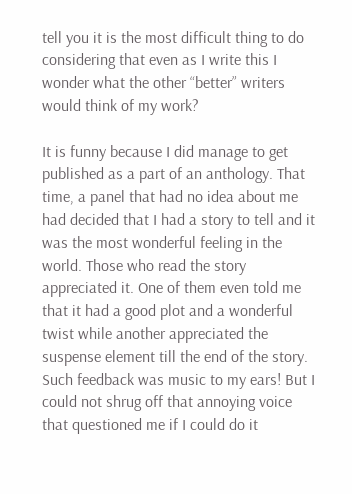tell you it is the most difficult thing to do considering that even as I write this I wonder what the other “better” writers would think of my work?

It is funny because I did manage to get published as a part of an anthology. That time, a panel that had no idea about me had decided that I had a story to tell and it was the most wonderful feeling in the world. Those who read the story appreciated it. One of them even told me that it had a good plot and a wonderful twist while another appreciated the suspense element till the end of the story. Such feedback was music to my ears! But I could not shrug off that annoying voice that questioned me if I could do it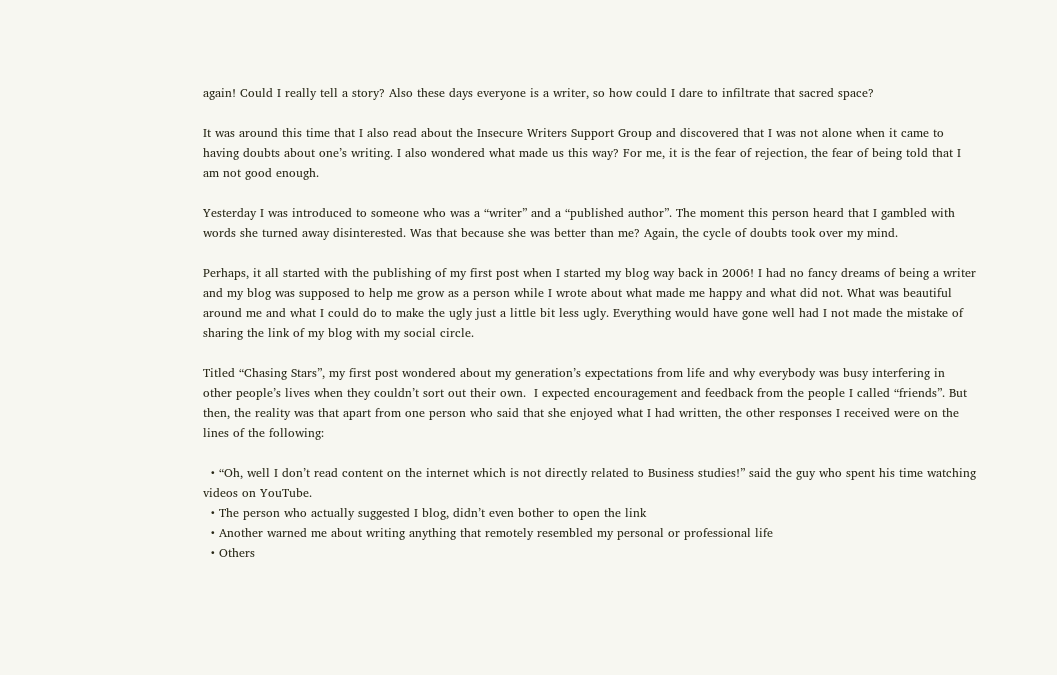again! Could I really tell a story? Also these days everyone is a writer, so how could I dare to infiltrate that sacred space?

It was around this time that I also read about the Insecure Writers Support Group and discovered that I was not alone when it came to having doubts about one’s writing. I also wondered what made us this way? For me, it is the fear of rejection, the fear of being told that I am not good enough.

Yesterday I was introduced to someone who was a “writer” and a “published author”. The moment this person heard that I gambled with words she turned away disinterested. Was that because she was better than me? Again, the cycle of doubts took over my mind.

Perhaps, it all started with the publishing of my first post when I started my blog way back in 2006! I had no fancy dreams of being a writer and my blog was supposed to help me grow as a person while I wrote about what made me happy and what did not. What was beautiful around me and what I could do to make the ugly just a little bit less ugly. Everything would have gone well had I not made the mistake of sharing the link of my blog with my social circle.

Titled “Chasing Stars”, my first post wondered about my generation’s expectations from life and why everybody was busy interfering in other people’s lives when they couldn’t sort out their own.  I expected encouragement and feedback from the people I called “friends”. But then, the reality was that apart from one person who said that she enjoyed what I had written, the other responses I received were on the lines of the following:

  • “Oh, well I don’t read content on the internet which is not directly related to Business studies!” said the guy who spent his time watching videos on YouTube.
  • The person who actually suggested I blog, didn’t even bother to open the link
  • Another warned me about writing anything that remotely resembled my personal or professional life
  • Others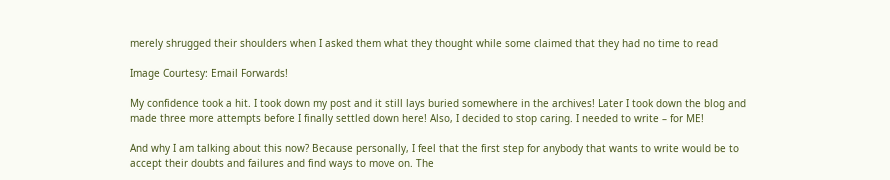merely shrugged their shoulders when I asked them what they thought while some claimed that they had no time to read

Image Courtesy: Email Forwards!

My confidence took a hit. I took down my post and it still lays buried somewhere in the archives! Later I took down the blog and made three more attempts before I finally settled down here! Also, I decided to stop caring. I needed to write – for ME!

And why I am talking about this now? Because personally, I feel that the first step for anybody that wants to write would be to accept their doubts and failures and find ways to move on. The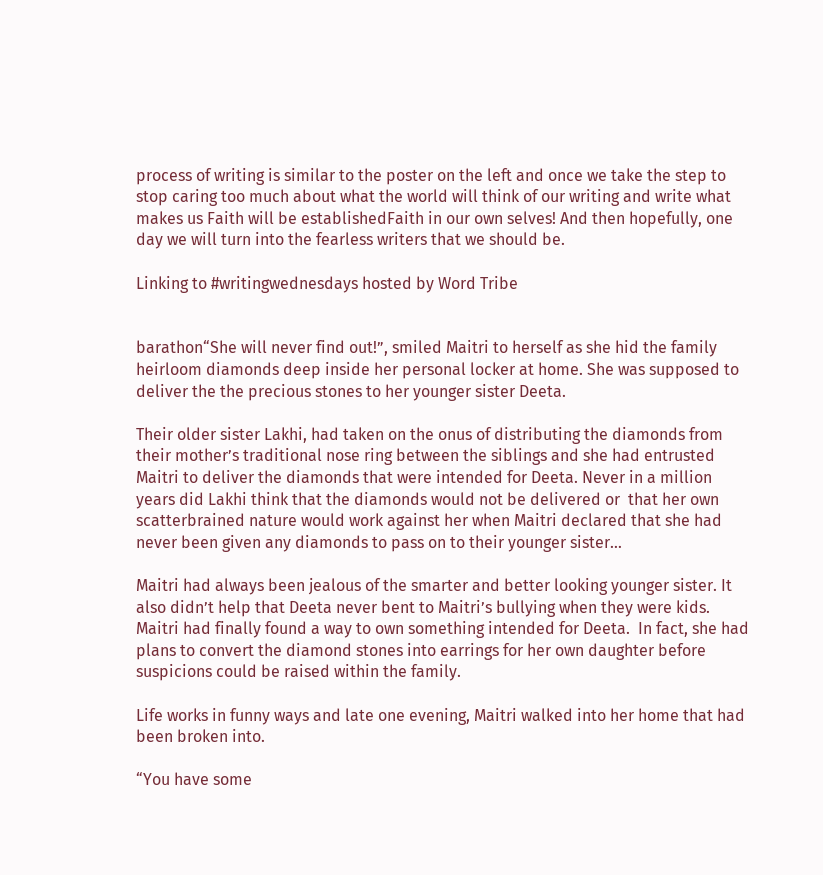process of writing is similar to the poster on the left and once we take the step to stop caring too much about what the world will think of our writing and write what makes us Faith will be establishedFaith in our own selves! And then hopefully, one day we will turn into the fearless writers that we should be.

Linking to #writingwednesdays hosted by Word Tribe


barathon“She will never find out!”, smiled Maitri to herself as she hid the family heirloom diamonds deep inside her personal locker at home. She was supposed to deliver the the precious stones to her younger sister Deeta.

Their older sister Lakhi, had taken on the onus of distributing the diamonds from their mother’s traditional nose ring between the siblings and she had entrusted Maitri to deliver the diamonds that were intended for Deeta. Never in a million years did Lakhi think that the diamonds would not be delivered or  that her own scatterbrained nature would work against her when Maitri declared that she had never been given any diamonds to pass on to their younger sister…

Maitri had always been jealous of the smarter and better looking younger sister. It also didn’t help that Deeta never bent to Maitri’s bullying when they were kids. Maitri had finally found a way to own something intended for Deeta.  In fact, she had plans to convert the diamond stones into earrings for her own daughter before suspicions could be raised within the family.

Life works in funny ways and late one evening, Maitri walked into her home that had been broken into.

“You have some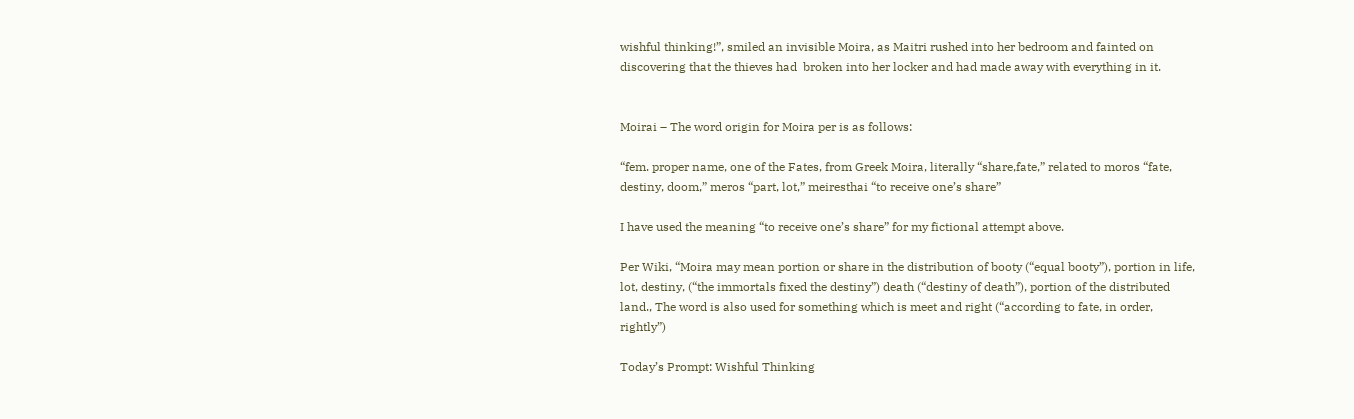wishful thinking!”, smiled an invisible Moira, as Maitri rushed into her bedroom and fainted on discovering that the thieves had  broken into her locker and had made away with everything in it.


Moirai – The word origin for Moira per is as follows:

“fem. proper name, one of the Fates, from Greek Moira, literally “share,fate,” related to moros “fate, destiny, doom,” meros “part, lot,” meiresthai “to receive one’s share”

I have used the meaning “to receive one’s share” for my fictional attempt above.

Per Wiki, “Moira may mean portion or share in the distribution of booty (“equal booty”), portion in life, lot, destiny, (“the immortals fixed the destiny”) death (“destiny of death”), portion of the distributed land., The word is also used for something which is meet and right (“according to fate, in order, rightly”)

Today’s Prompt: Wishful Thinking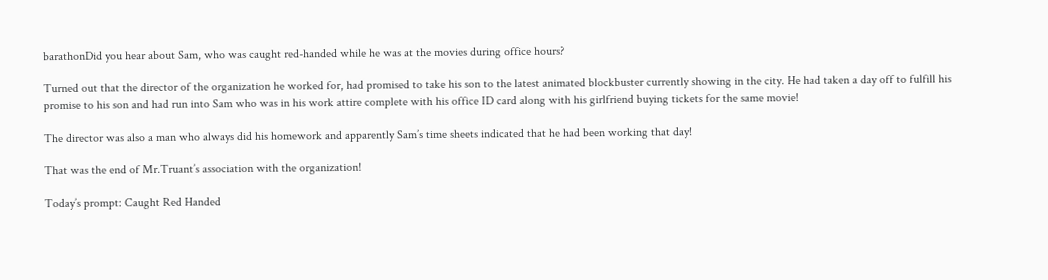barathonDid you hear about Sam, who was caught red-handed while he was at the movies during office hours?

Turned out that the director of the organization he worked for, had promised to take his son to the latest animated blockbuster currently showing in the city. He had taken a day off to fulfill his promise to his son and had run into Sam who was in his work attire complete with his office ID card along with his girlfriend buying tickets for the same movie!

The director was also a man who always did his homework and apparently Sam’s time sheets indicated that he had been working that day!

That was the end of Mr.Truant’s association with the organization!

Today’s prompt: Caught Red Handed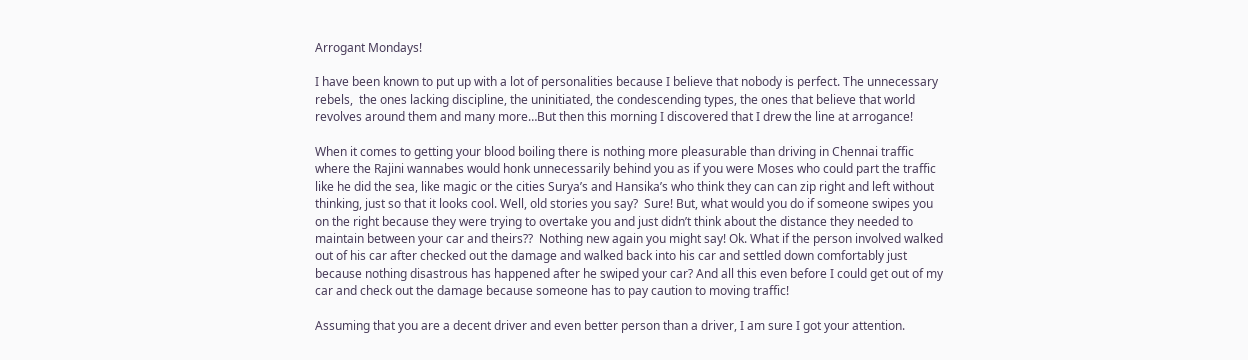Arrogant Mondays!

I have been known to put up with a lot of personalities because I believe that nobody is perfect. The unnecessary rebels,  the ones lacking discipline, the uninitiated, the condescending types, the ones that believe that world revolves around them and many more…But then this morning I discovered that I drew the line at arrogance!

When it comes to getting your blood boiling there is nothing more pleasurable than driving in Chennai traffic where the Rajini wannabes would honk unnecessarily behind you as if you were Moses who could part the traffic like he did the sea, like magic or the cities Surya’s and Hansika’s who think they can can zip right and left without thinking, just so that it looks cool. Well, old stories you say?  Sure! But, what would you do if someone swipes you on the right because they were trying to overtake you and just didn’t think about the distance they needed to maintain between your car and theirs??  Nothing new again you might say! Ok. What if the person involved walked out of his car after checked out the damage and walked back into his car and settled down comfortably just because nothing disastrous has happened after he swiped your car? And all this even before I could get out of my car and check out the damage because someone has to pay caution to moving traffic!

Assuming that you are a decent driver and even better person than a driver, I am sure I got your attention.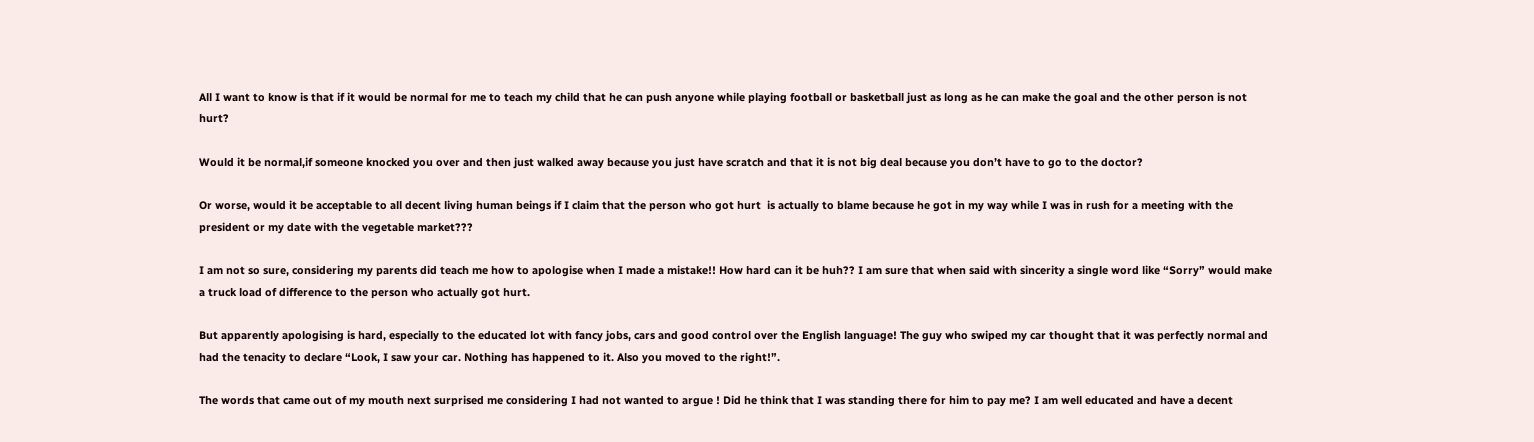All I want to know is that if it would be normal for me to teach my child that he can push anyone while playing football or basketball just as long as he can make the goal and the other person is not hurt?

Would it be normal,if someone knocked you over and then just walked away because you just have scratch and that it is not big deal because you don’t have to go to the doctor?

Or worse, would it be acceptable to all decent living human beings if I claim that the person who got hurt  is actually to blame because he got in my way while I was in rush for a meeting with the president or my date with the vegetable market???

I am not so sure, considering my parents did teach me how to apologise when I made a mistake!! How hard can it be huh?? I am sure that when said with sincerity a single word like “Sorry” would make a truck load of difference to the person who actually got hurt.

But apparently apologising is hard, especially to the educated lot with fancy jobs, cars and good control over the English language! The guy who swiped my car thought that it was perfectly normal and had the tenacity to declare “Look, I saw your car. Nothing has happened to it. Also you moved to the right!”.

The words that came out of my mouth next surprised me considering I had not wanted to argue ! Did he think that I was standing there for him to pay me? I am well educated and have a decent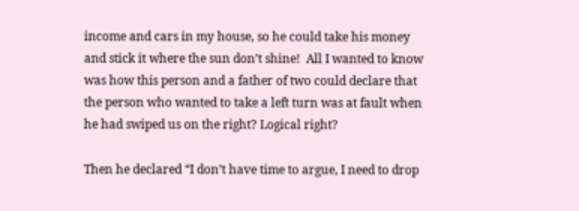income and cars in my house, so he could take his money and stick it where the sun don’t shine!  All I wanted to know was how this person and a father of two could declare that the person who wanted to take a left turn was at fault when he had swiped us on the right? Logical right?

Then he declared “I don’t have time to argue, I need to drop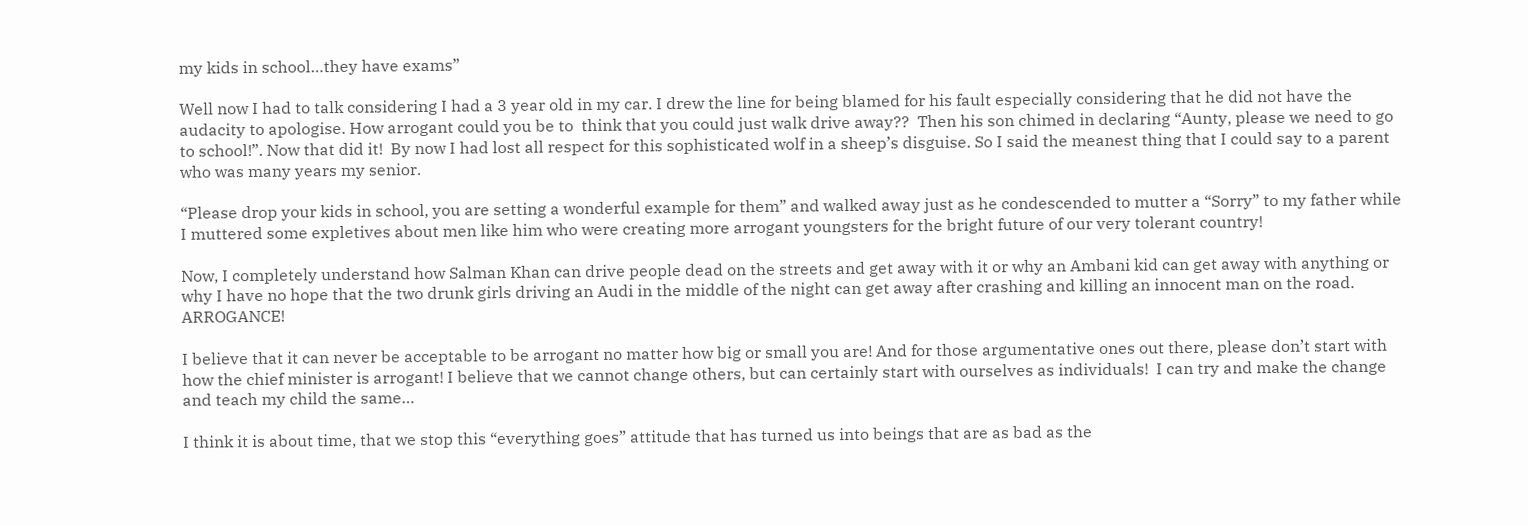my kids in school…they have exams”

Well now I had to talk considering I had a 3 year old in my car. I drew the line for being blamed for his fault especially considering that he did not have the audacity to apologise. How arrogant could you be to  think that you could just walk drive away??  Then his son chimed in declaring “Aunty, please we need to go to school!”. Now that did it!  By now I had lost all respect for this sophisticated wolf in a sheep’s disguise. So I said the meanest thing that I could say to a parent who was many years my senior.

“Please drop your kids in school, you are setting a wonderful example for them” and walked away just as he condescended to mutter a “Sorry” to my father while I muttered some expletives about men like him who were creating more arrogant youngsters for the bright future of our very tolerant country!

Now, I completely understand how Salman Khan can drive people dead on the streets and get away with it or why an Ambani kid can get away with anything or why I have no hope that the two drunk girls driving an Audi in the middle of the night can get away after crashing and killing an innocent man on the road. ARROGANCE!

I believe that it can never be acceptable to be arrogant no matter how big or small you are! And for those argumentative ones out there, please don’t start with how the chief minister is arrogant! I believe that we cannot change others, but can certainly start with ourselves as individuals!  I can try and make the change and teach my child the same…

I think it is about time, that we stop this “everything goes” attitude that has turned us into beings that are as bad as the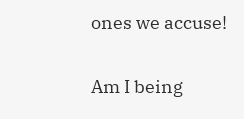ones we accuse!

Am I being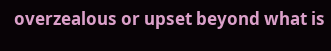overzealous or upset beyond what is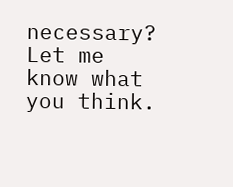necessary? Let me know what you think.